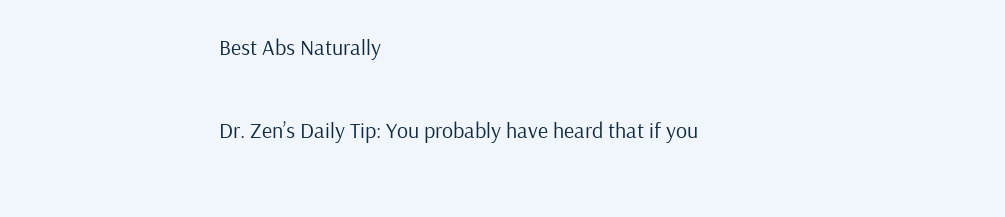Best Abs Naturally

Dr. Zen’s Daily Tip: You probably have heard that if you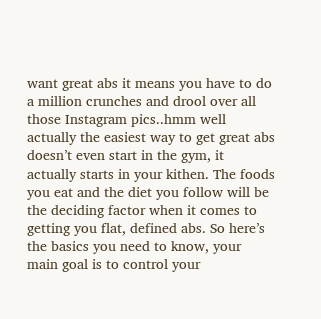want great abs it means you have to do a million crunches and drool over all those Instagram pics..hmm well actually the easiest way to get great abs doesn’t even start in the gym, it actually starts in your kithen. The foods you eat and the diet you follow will be the deciding factor when it comes to getting you flat, defined abs. So here’s the basics you need to know, your main goal is to control your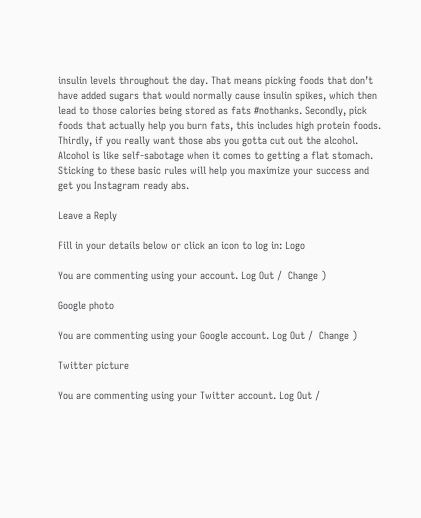insulin levels throughout the day. That means picking foods that don’t have added sugars that would normally cause insulin spikes, which then lead to those calories being stored as fats #nothanks. Secondly, pick foods that actually help you burn fats, this includes high protein foods. Thirdly, if you really want those abs you gotta cut out the alcohol. Alcohol is like self-sabotage when it comes to getting a flat stomach. Sticking to these basic rules will help you maximize your success and get you Instagram ready abs.

Leave a Reply

Fill in your details below or click an icon to log in: Logo

You are commenting using your account. Log Out /  Change )

Google photo

You are commenting using your Google account. Log Out /  Change )

Twitter picture

You are commenting using your Twitter account. Log Out /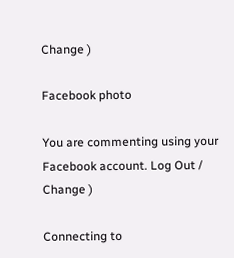Change )

Facebook photo

You are commenting using your Facebook account. Log Out /  Change )

Connecting to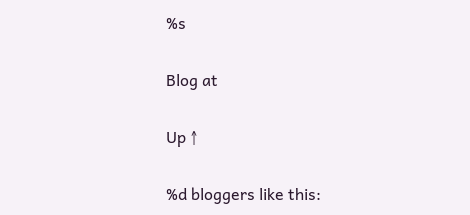%s

Blog at

Up ↑

%d bloggers like this: